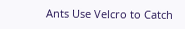Ants Use Velcro to Catch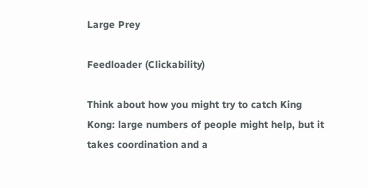Large Prey

Feedloader (Clickability)

Think about how you might try to catch King Kong: large numbers of people might help, but it takes coordination and a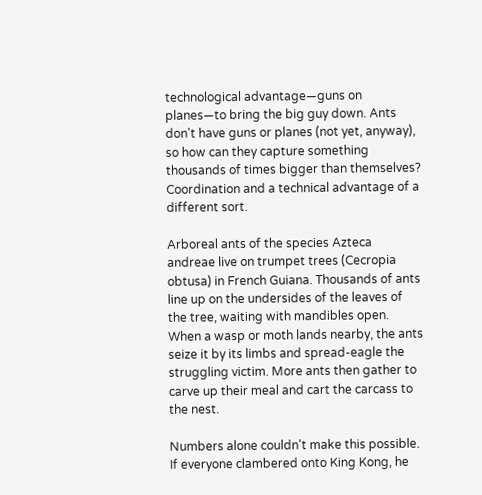technological advantage—guns on planes—to bring the big guy down. Ants don't have guns or planes (not yet, anyway), so how can they capture something thousands of times bigger than themselves? Coordination and a technical advantage of a different sort.

Arboreal ants of the species Azteca andreae live on trumpet trees (Cecropia obtusa) in French Guiana. Thousands of ants line up on the undersides of the leaves of the tree, waiting with mandibles open. When a wasp or moth lands nearby, the ants seize it by its limbs and spread-eagle the struggling victim. More ants then gather to carve up their meal and cart the carcass to the nest.

Numbers alone couldn't make this possible. If everyone clambered onto King Kong, he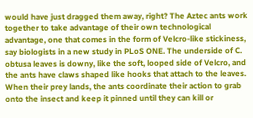would have just dragged them away, right? The Aztec ants work together to take advantage of their own technological advantage, one that comes in the form of Velcro-like stickiness, say biologists in a new study in PLoS ONE. The underside of C. obtusa leaves is downy, like the soft, looped side of Velcro, and the ants have claws shaped like hooks that attach to the leaves. When their prey lands, the ants coordinate their action to grab onto the insect and keep it pinned until they can kill or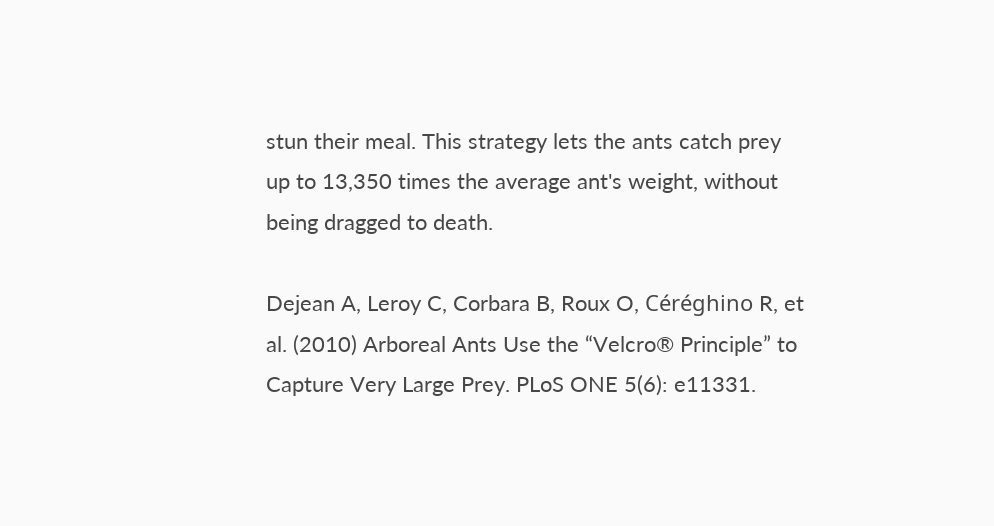stun their meal. This strategy lets the ants catch prey up to 13,350 times the average ant's weight, without being dragged to death.

Dejean A, Leroy C, Corbara B, Roux O, Céréghino R, et al. (2010) Arboreal Ants Use the “Velcro® Principle” to Capture Very Large Prey. PLoS ONE 5(6): e11331.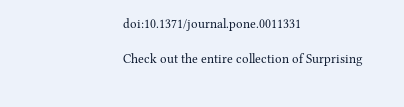doi:10.1371/journal.pone.0011331

Check out the entire collection of Surprising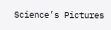Science’s Pictures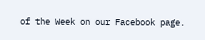of the Week on our Facebook page.